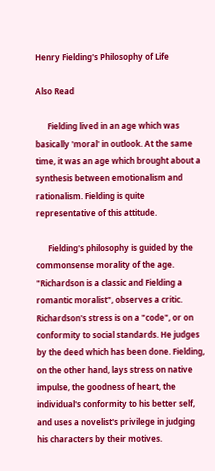Henry Fielding's Philosophy of Life

Also Read

      Fielding lived in an age which was basically 'moral' in outlook. At the same time, it was an age which brought about a synthesis between emotionalism and rationalism. Fielding is quite representative of this attitude.

      Fielding's philosophy is guided by the commonsense morality of the age. "Richardson is a classic and Fielding a romantic moralist", observes a critic. Richardson's stress is on a "code", or on conformity to social standards. He judges by the deed which has been done. Fielding, on the other hand, lays stress on native impulse, the goodness of heart, the individual's conformity to his better self, and uses a novelist's privilege in judging his characters by their motives.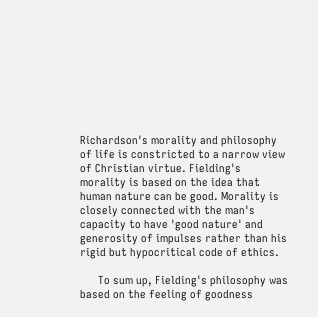Richardson's morality and philosophy of life is constricted to a narrow view of Christian virtue. Fielding's morality is based on the idea that human nature can be good. Morality is closely connected with the man's capacity to have 'good nature' and generosity of impulses rather than his rigid but hypocritical code of ethics.

      To sum up, Fielding's philosophy was based on the feeling of goodness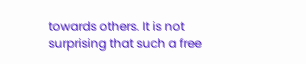towards others. It is not surprising that such a free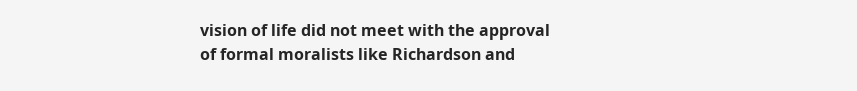vision of life did not meet with the approval of formal moralists like Richardson and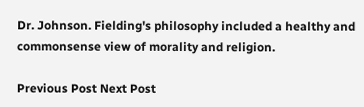Dr. Johnson. Fielding's philosophy included a healthy and commonsense view of morality and religion.

Previous Post Next Post